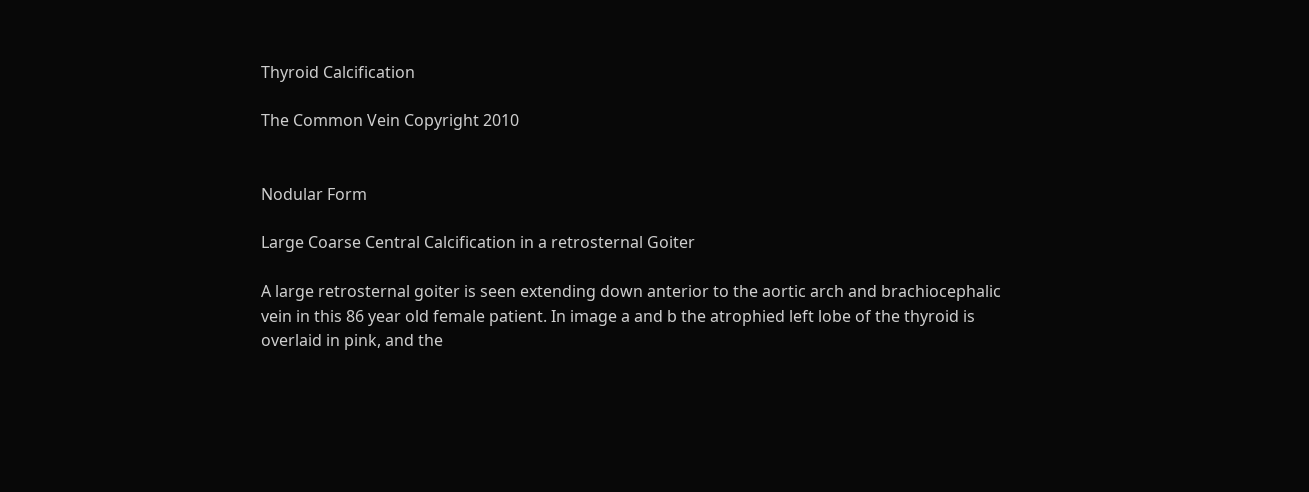Thyroid Calcification

The Common Vein Copyright 2010


Nodular Form

Large Coarse Central Calcification in a retrosternal Goiter

A large retrosternal goiter is seen extending down anterior to the aortic arch and brachiocephalic vein in this 86 year old female patient. In image a and b the atrophied left lobe of the thyroid is overlaid in pink, and the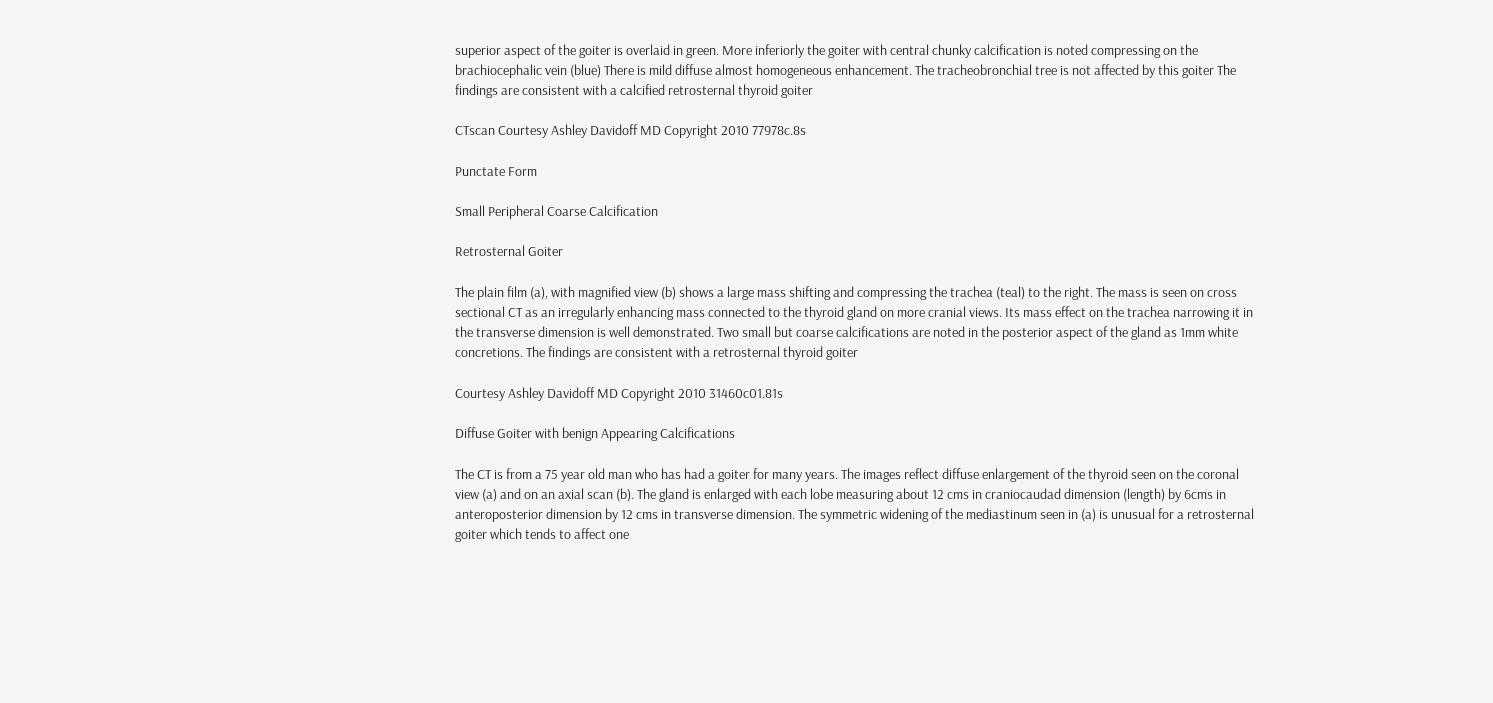superior aspect of the goiter is overlaid in green. More inferiorly the goiter with central chunky calcification is noted compressing on the brachiocephalic vein (blue) There is mild diffuse almost homogeneous enhancement. The tracheobronchial tree is not affected by this goiter The findings are consistent with a calcified retrosternal thyroid goiter

CTscan Courtesy Ashley Davidoff MD Copyright 2010 77978c.8s

Punctate Form

Small Peripheral Coarse Calcification

Retrosternal Goiter

The plain film (a), with magnified view (b) shows a large mass shifting and compressing the trachea (teal) to the right. The mass is seen on cross sectional CT as an irregularly enhancing mass connected to the thyroid gland on more cranial views. Its mass effect on the trachea narrowing it in the transverse dimension is well demonstrated. Two small but coarse calcifications are noted in the posterior aspect of the gland as 1mm white concretions. The findings are consistent with a retrosternal thyroid goiter

Courtesy Ashley Davidoff MD Copyright 2010 31460c01.81s

Diffuse Goiter with benign Appearing Calcifications

The CT is from a 75 year old man who has had a goiter for many years. The images reflect diffuse enlargement of the thyroid seen on the coronal view (a) and on an axial scan (b). The gland is enlarged with each lobe measuring about 12 cms in craniocaudad dimension (length) by 6cms in anteroposterior dimension by 12 cms in transverse dimension. The symmetric widening of the mediastinum seen in (a) is unusual for a retrosternal goiter which tends to affect one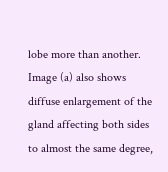lobe more than another. Image (a) also shows diffuse enlargement of the gland affecting both sides to almost the same degree,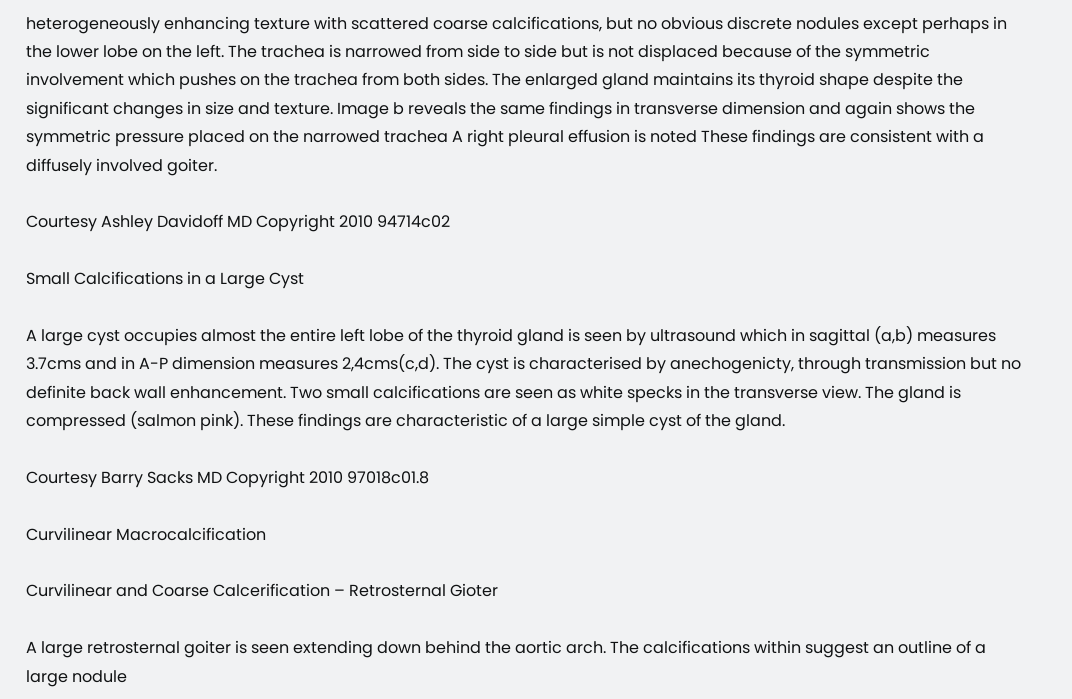heterogeneously enhancing texture with scattered coarse calcifications, but no obvious discrete nodules except perhaps in the lower lobe on the left. The trachea is narrowed from side to side but is not displaced because of the symmetric involvement which pushes on the trachea from both sides. The enlarged gland maintains its thyroid shape despite the significant changes in size and texture. Image b reveals the same findings in transverse dimension and again shows the symmetric pressure placed on the narrowed trachea A right pleural effusion is noted These findings are consistent with a diffusely involved goiter.

Courtesy Ashley Davidoff MD Copyright 2010 94714c02

Small Calcifications in a Large Cyst

A large cyst occupies almost the entire left lobe of the thyroid gland is seen by ultrasound which in sagittal (a,b) measures 3.7cms and in A-P dimension measures 2,4cms(c,d). The cyst is characterised by anechogenicty, through transmission but no definite back wall enhancement. Two small calcifications are seen as white specks in the transverse view. The gland is compressed (salmon pink). These findings are characteristic of a large simple cyst of the gland.

Courtesy Barry Sacks MD Copyright 2010 97018c01.8

Curvilinear Macrocalcification

Curvilinear and Coarse Calcerification – Retrosternal Gioter

A large retrosternal goiter is seen extending down behind the aortic arch. The calcifications within suggest an outline of a large nodule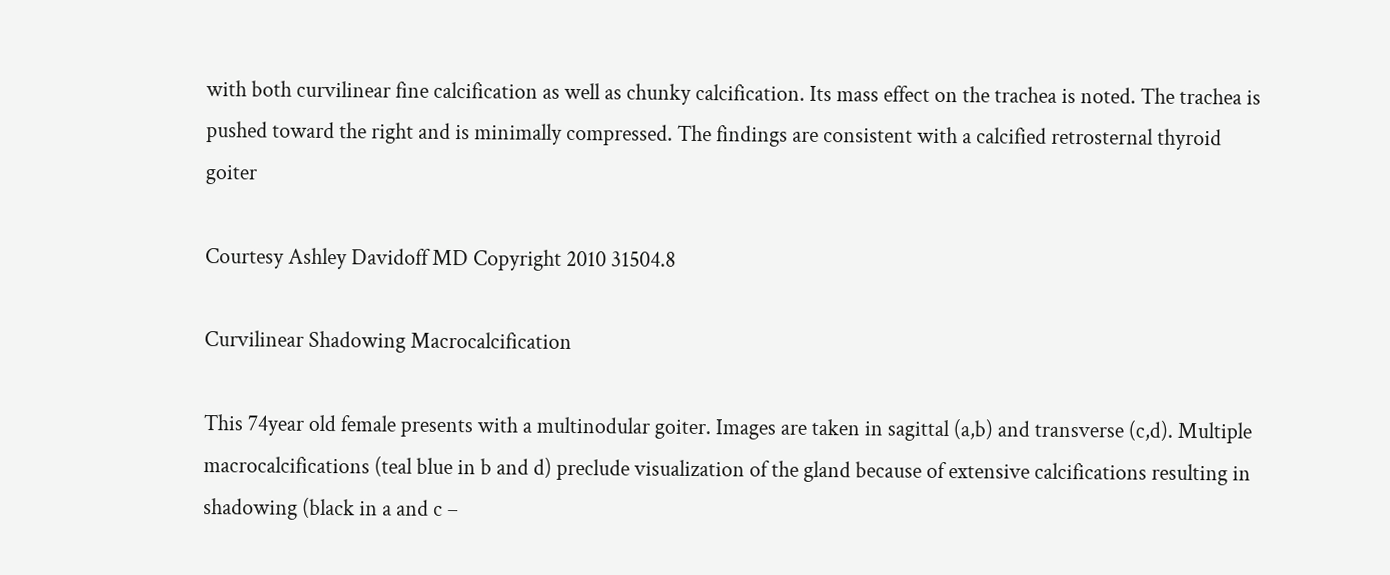with both curvilinear fine calcification as well as chunky calcification. Its mass effect on the trachea is noted. The trachea is pushed toward the right and is minimally compressed. The findings are consistent with a calcified retrosternal thyroid goiter

Courtesy Ashley Davidoff MD Copyright 2010 31504.8

Curvilinear Shadowing Macrocalcification

This 74year old female presents with a multinodular goiter. Images are taken in sagittal (a,b) and transverse (c,d). Multiple macrocalcifications (teal blue in b and d) preclude visualization of the gland because of extensive calcifications resulting in shadowing (black in a and c –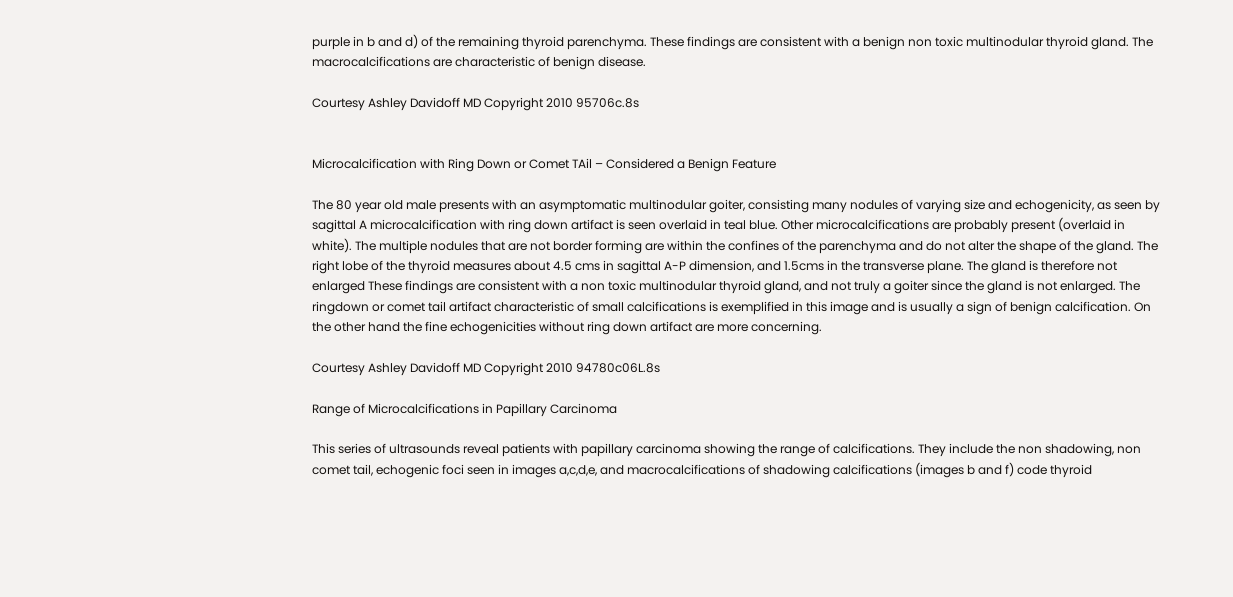purple in b and d) of the remaining thyroid parenchyma. These findings are consistent with a benign non toxic multinodular thyroid gland. The macrocalcifications are characteristic of benign disease.

Courtesy Ashley Davidoff MD Copyright 2010 95706c.8s


Microcalcification with Ring Down or Comet TAil – Considered a Benign Feature

The 80 year old male presents with an asymptomatic multinodular goiter, consisting many nodules of varying size and echogenicity, as seen by sagittal A microcalcification with ring down artifact is seen overlaid in teal blue. Other microcalcifications are probably present (overlaid in white). The multiple nodules that are not border forming are within the confines of the parenchyma and do not alter the shape of the gland. The right lobe of the thyroid measures about 4.5 cms in sagittal A-P dimension, and 1.5cms in the transverse plane. The gland is therefore not enlarged These findings are consistent with a non toxic multinodular thyroid gland, and not truly a goiter since the gland is not enlarged. The ringdown or comet tail artifact characteristic of small calcifications is exemplified in this image and is usually a sign of benign calcification. On the other hand the fine echogenicities without ring down artifact are more concerning.

Courtesy Ashley Davidoff MD Copyright 2010 94780c06L.8s

Range of Microcalcifications in Papillary Carcinoma

This series of ultrasounds reveal patients with papillary carcinoma showing the range of calcifications. They include the non shadowing, non comet tail, echogenic foci seen in images a,c,d,e, and macrocalcifications of shadowing calcifications (images b and f) code thyroid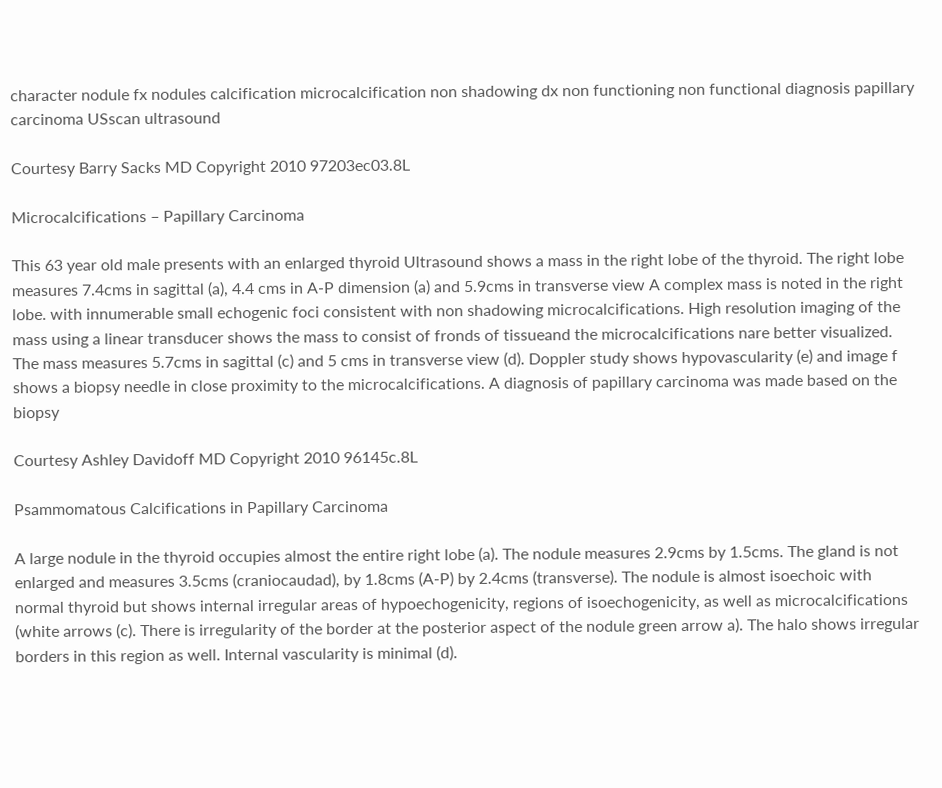character nodule fx nodules calcification microcalcification non shadowing dx non functioning non functional diagnosis papillary carcinoma USscan ultrasound

Courtesy Barry Sacks MD Copyright 2010 97203ec03.8L

Microcalcifications – Papillary Carcinoma

This 63 year old male presents with an enlarged thyroid Ultrasound shows a mass in the right lobe of the thyroid. The right lobe measures 7.4cms in sagittal (a), 4.4 cms in A-P dimension (a) and 5.9cms in transverse view A complex mass is noted in the right lobe. with innumerable small echogenic foci consistent with non shadowing microcalcifications. High resolution imaging of the mass using a linear transducer shows the mass to consist of fronds of tissueand the microcalcifications nare better visualized. The mass measures 5.7cms in sagittal (c) and 5 cms in transverse view (d). Doppler study shows hypovascularity (e) and image f shows a biopsy needle in close proximity to the microcalcifications. A diagnosis of papillary carcinoma was made based on the biopsy

Courtesy Ashley Davidoff MD Copyright 2010 96145c.8L

Psammomatous Calcifications in Papillary Carcinoma

A large nodule in the thyroid occupies almost the entire right lobe (a). The nodule measures 2.9cms by 1.5cms. The gland is not enlarged and measures 3.5cms (craniocaudad), by 1.8cms (A-P) by 2.4cms (transverse). The nodule is almost isoechoic with normal thyroid but shows internal irregular areas of hypoechogenicity, regions of isoechogenicity, as well as microcalcifications (white arrows (c). There is irregularity of the border at the posterior aspect of the nodule green arrow a). The halo shows irregular borders in this region as well. Internal vascularity is minimal (d).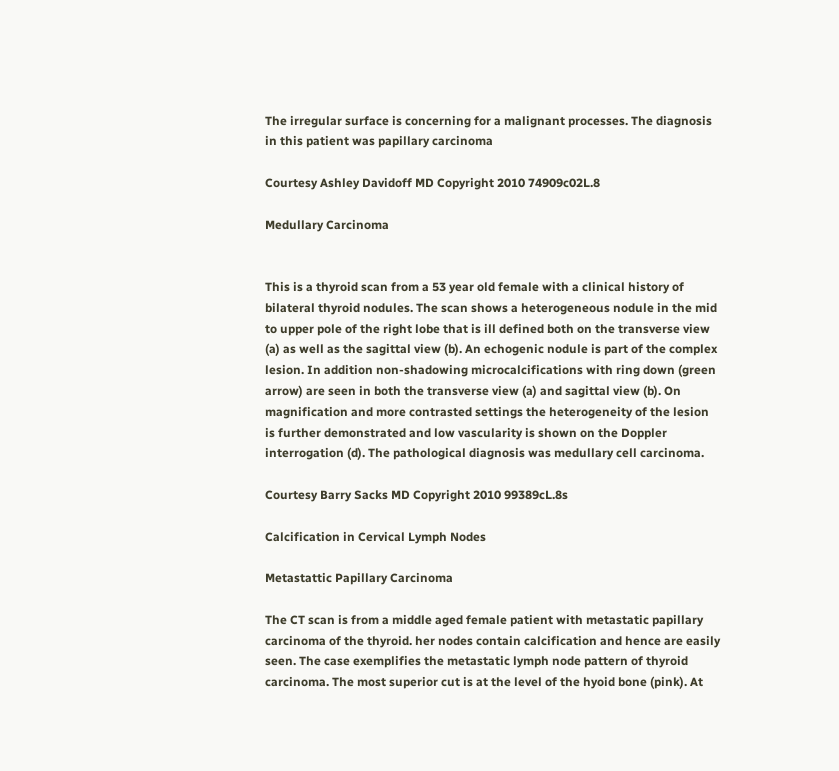The irregular surface is concerning for a malignant processes. The diagnosis in this patient was papillary carcinoma

Courtesy Ashley Davidoff MD Copyright 2010 74909c02L.8

Medullary Carcinoma


This is a thyroid scan from a 53 year old female with a clinical history of bilateral thyroid nodules. The scan shows a heterogeneous nodule in the mid to upper pole of the right lobe that is ill defined both on the transverse view (a) as well as the sagittal view (b). An echogenic nodule is part of the complex lesion. In addition non-shadowing microcalcifications with ring down (green arrow) are seen in both the transverse view (a) and sagittal view (b). On magnification and more contrasted settings the heterogeneity of the lesion is further demonstrated and low vascularity is shown on the Doppler interrogation (d). The pathological diagnosis was medullary cell carcinoma.

Courtesy Barry Sacks MD Copyright 2010 99389cL.8s

Calcification in Cervical Lymph Nodes

Metastattic Papillary Carcinoma

The CT scan is from a middle aged female patient with metastatic papillary carcinoma of the thyroid. her nodes contain calcification and hence are easily seen. The case exemplifies the metastatic lymph node pattern of thyroid carcinoma. The most superior cut is at the level of the hyoid bone (pink). At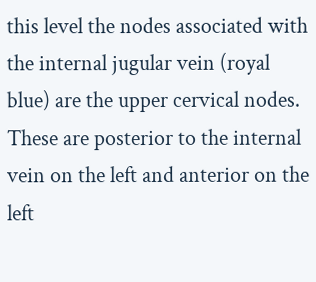this level the nodes associated with the internal jugular vein (royal blue) are the upper cervical nodes. These are posterior to the internal vein on the left and anterior on the left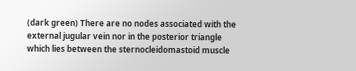(dark green) There are no nodes associated with the external jugular vein nor in the posterior triangle which lies between the sternocleidomastoid muscle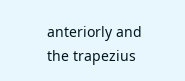anteriorly and the trapezius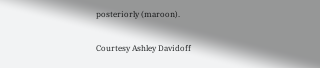posteriorly (maroon).

Courtesy Ashley Davidoff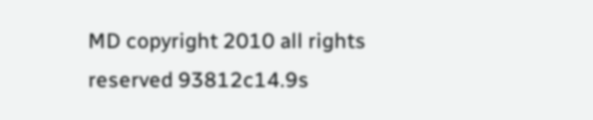MD copyright 2010 all rights reserved 93812c14.9s